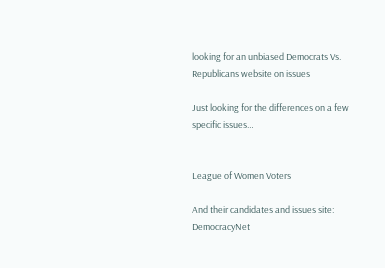looking for an unbiased Democrats Vs. Republicans website on issues

Just looking for the differences on a few specific issues…


League of Women Voters

And their candidates and issues site: DemocracyNet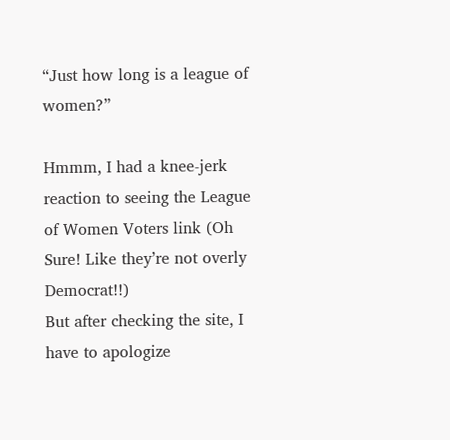“Just how long is a league of women?”

Hmmm, I had a knee-jerk reaction to seeing the League of Women Voters link (Oh Sure! Like they’re not overly Democrat!!)
But after checking the site, I have to apologize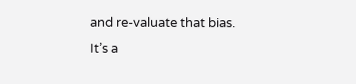and re-valuate that bias.
It’s a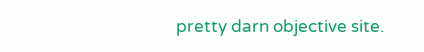pretty darn objective site.